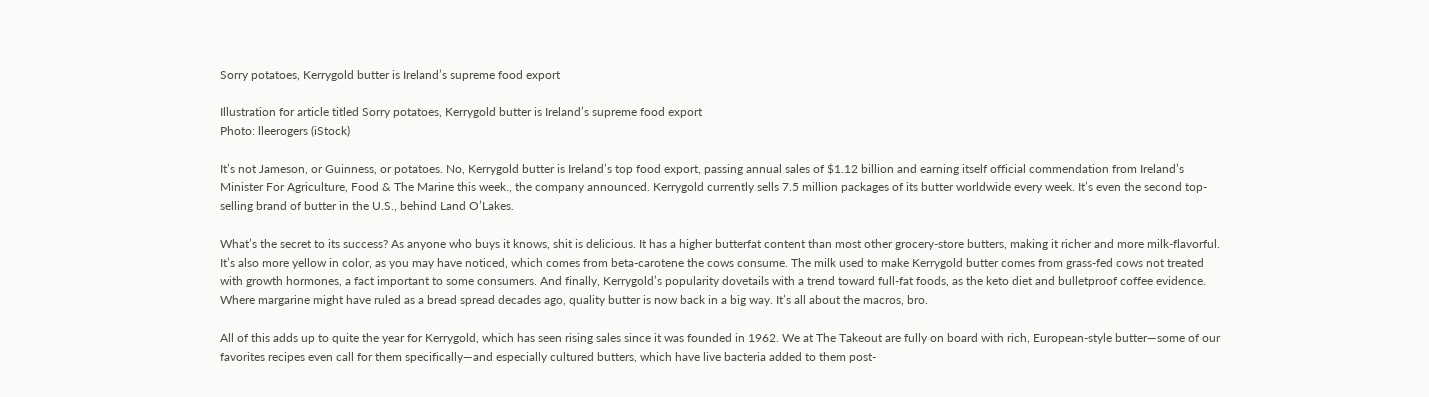Sorry potatoes, Kerrygold butter is Ireland’s supreme food export

Illustration for article titled Sorry potatoes, Kerrygold butter is Ireland’s supreme food export
Photo: lleerogers (iStock)

It’s not Jameson, or Guinness, or potatoes. No, Kerrygold butter is Ireland’s top food export, passing annual sales of $1.12 billion and earning itself official commendation from Ireland’s Minister For Agriculture, Food & The Marine this week., the company announced. Kerrygold currently sells 7.5 million packages of its butter worldwide every week. It’s even the second top-selling brand of butter in the U.S., behind Land O’Lakes.

What’s the secret to its success? As anyone who buys it knows, shit is delicious. It has a higher butterfat content than most other grocery-store butters, making it richer and more milk-flavorful. It’s also more yellow in color, as you may have noticed, which comes from beta-carotene the cows consume. The milk used to make Kerrygold butter comes from grass-fed cows not treated with growth hormones, a fact important to some consumers. And finally, Kerrygold’s popularity dovetails with a trend toward full-fat foods, as the keto diet and bulletproof coffee evidence. Where margarine might have ruled as a bread spread decades ago, quality butter is now back in a big way. It’s all about the macros, bro.

All of this adds up to quite the year for Kerrygold, which has seen rising sales since it was founded in 1962. We at The Takeout are fully on board with rich, European-style butter—some of our favorites recipes even call for them specifically—and especially cultured butters, which have live bacteria added to them post-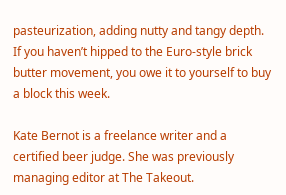pasteurization, adding nutty and tangy depth. If you haven’t hipped to the Euro-style brick butter movement, you owe it to yourself to buy a block this week.

Kate Bernot is a freelance writer and a certified beer judge. She was previously managing editor at The Takeout.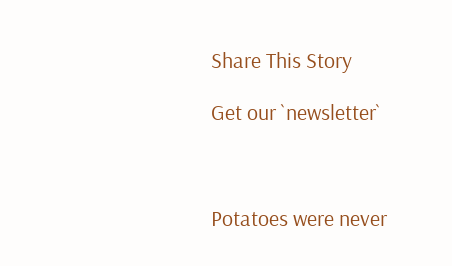Share This Story

Get our `newsletter`



Potatoes were never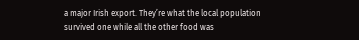a major Irish export. They’re what the local population survived one while all the other food was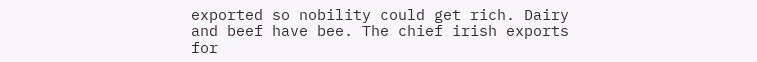exported so nobility could get rich. Dairy and beef have bee. The chief irish exports for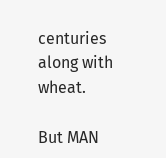centuries along with wheat.

But MAN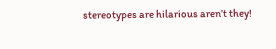stereotypes are hilarious aren’t they!